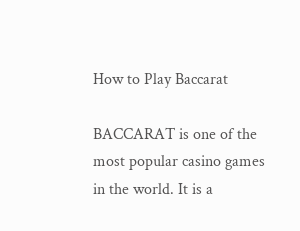How to Play Baccarat

BACCARAT is one of the most popular casino games in the world. It is a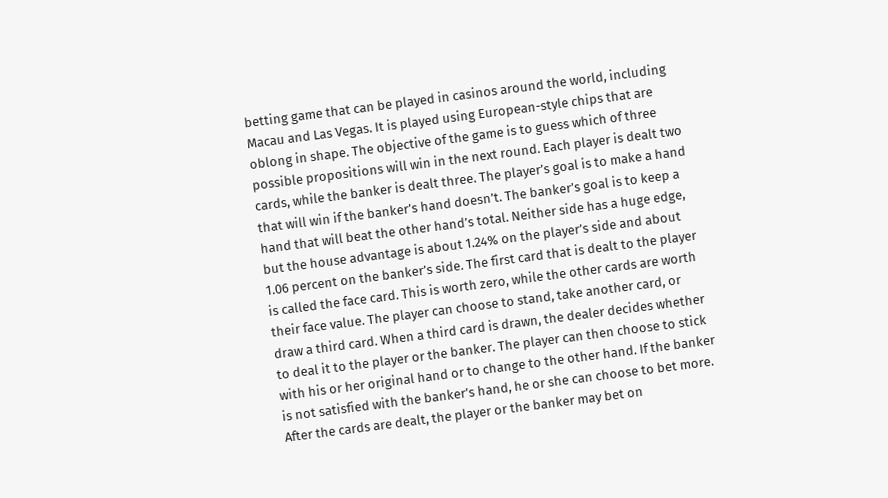betting game that can be played in casinos around the world, including Macau and Las Vegas. It is played using European-style chips that are oblong in shape. The objective of the game is to guess which of three possible propositions will win in the next round. Each player is dealt two cards, while the banker is dealt three. The player’s goal is to make a hand that will win if the banker’s hand doesn’t. The banker’s goal is to keep a hand that will beat the other hand’s total. Neither side has a huge edge, but the house advantage is about 1.24% on the player’s side and about 1.06 percent on the banker’s side. The first card that is dealt to the player is called the face card. This is worth zero, while the other cards are worth their face value. The player can choose to stand, take another card, or draw a third card. When a third card is drawn, the dealer decides whether to deal it to the player or the banker. The player can then choose to stick with his or her original hand or to change to the other hand. If the banker is not satisfied with the banker’s hand, he or she can choose to bet more. After the cards are dealt, the player or the banker may bet on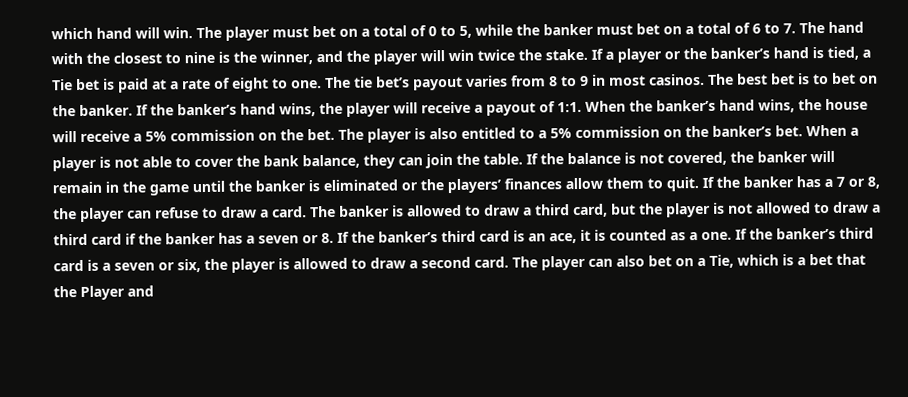which hand will win. The player must bet on a total of 0 to 5, while the banker must bet on a total of 6 to 7. The hand with the closest to nine is the winner, and the player will win twice the stake. If a player or the banker’s hand is tied, a Tie bet is paid at a rate of eight to one. The tie bet’s payout varies from 8 to 9 in most casinos. The best bet is to bet on the banker. If the banker’s hand wins, the player will receive a payout of 1:1. When the banker’s hand wins, the house will receive a 5% commission on the bet. The player is also entitled to a 5% commission on the banker’s bet. When a player is not able to cover the bank balance, they can join the table. If the balance is not covered, the banker will remain in the game until the banker is eliminated or the players’ finances allow them to quit. If the banker has a 7 or 8, the player can refuse to draw a card. The banker is allowed to draw a third card, but the player is not allowed to draw a third card if the banker has a seven or 8. If the banker’s third card is an ace, it is counted as a one. If the banker’s third card is a seven or six, the player is allowed to draw a second card. The player can also bet on a Tie, which is a bet that the Player and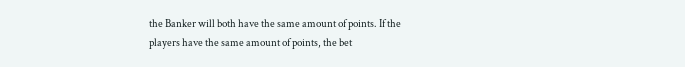the Banker will both have the same amount of points. If the players have the same amount of points, the bet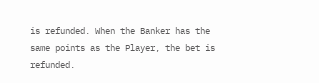is refunded. When the Banker has the same points as the Player, the bet is refunded.